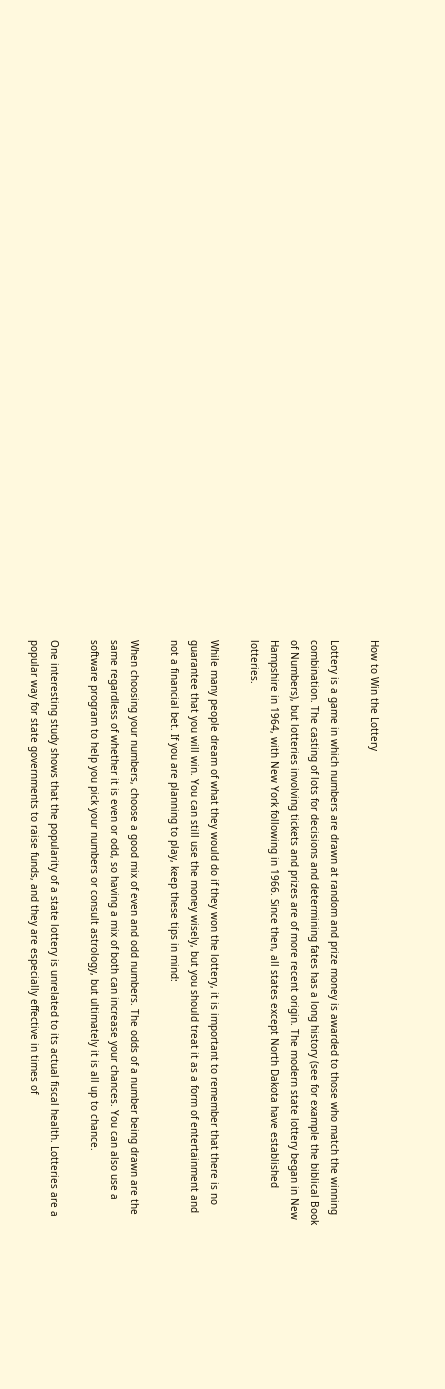How to Win the Lottery

Lottery is a game in which numbers are drawn at random and prize money is awarded to those who match the winning combination. The casting of lots for decisions and determining fates has a long history (see for example the biblical Book of Numbers), but lotteries involving tickets and prizes are of more recent origin. The modern state lottery began in New Hampshire in 1964, with New York following in 1966. Since then, all states except North Dakota have established lotteries.

While many people dream of what they would do if they won the lottery, it is important to remember that there is no guarantee that you will win. You can still use the money wisely, but you should treat it as a form of entertainment and not a financial bet. If you are planning to play, keep these tips in mind:

When choosing your numbers, choose a good mix of even and odd numbers. The odds of a number being drawn are the same regardless of whether it is even or odd, so having a mix of both can increase your chances. You can also use a software program to help you pick your numbers or consult astrology, but ultimately it is all up to chance.

One interesting study shows that the popularity of a state lottery is unrelated to its actual fiscal health. Lotteries are a popular way for state governments to raise funds, and they are especially effective in times of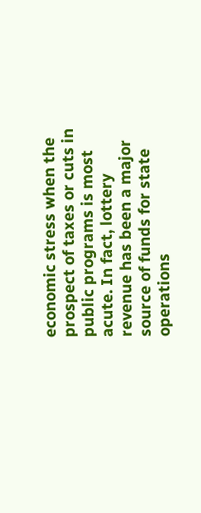economic stress when the prospect of taxes or cuts in public programs is most acute. In fact, lottery revenue has been a major source of funds for state operations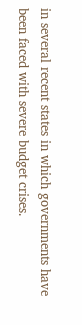in several recent states in which governments have been faced with severe budget crises.